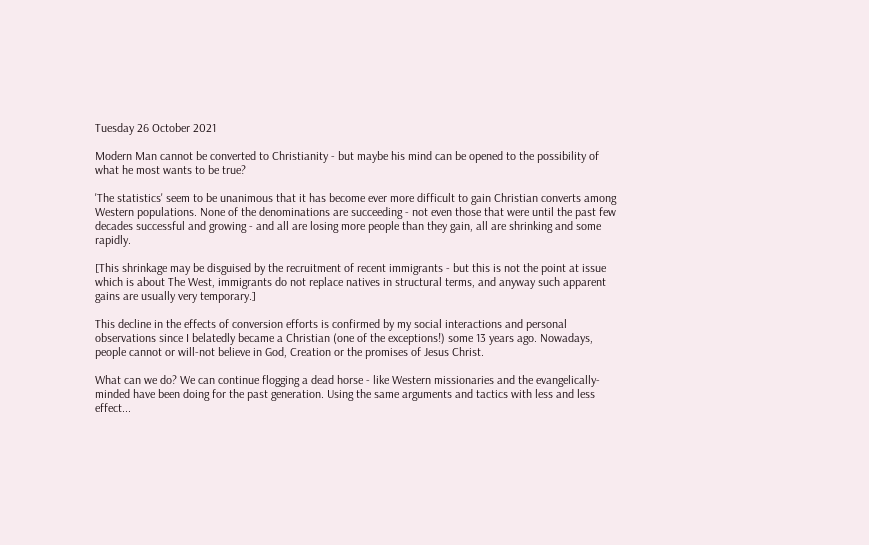Tuesday 26 October 2021

Modern Man cannot be converted to Christianity - but maybe his mind can be opened to the possibility of what he most wants to be true?

'The statistics' seem to be unanimous that it has become ever more difficult to gain Christian converts among Western populations. None of the denominations are succeeding - not even those that were until the past few decades successful and growing - and all are losing more people than they gain, all are shrinking and some rapidly.

[This shrinkage may be disguised by the recruitment of recent immigrants - but this is not the point at issue which is about The West, immigrants do not replace natives in structural terms, and anyway such apparent gains are usually very temporary.]

This decline in the effects of conversion efforts is confirmed by my social interactions and personal observations since I belatedly became a Christian (one of the exceptions!) some 13 years ago. Nowadays, people cannot or will-not believe in God, Creation or the promises of Jesus Christ.

What can we do? We can continue flogging a dead horse - like Western missionaries and the evangelically-minded have been doing for the past generation. Using the same arguments and tactics with less and less effect...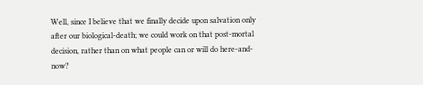Well, since I believe that we finally decide upon salvation only after our biological-death; we could work on that post-mortal decision, rather than on what people can or will do here-and-now?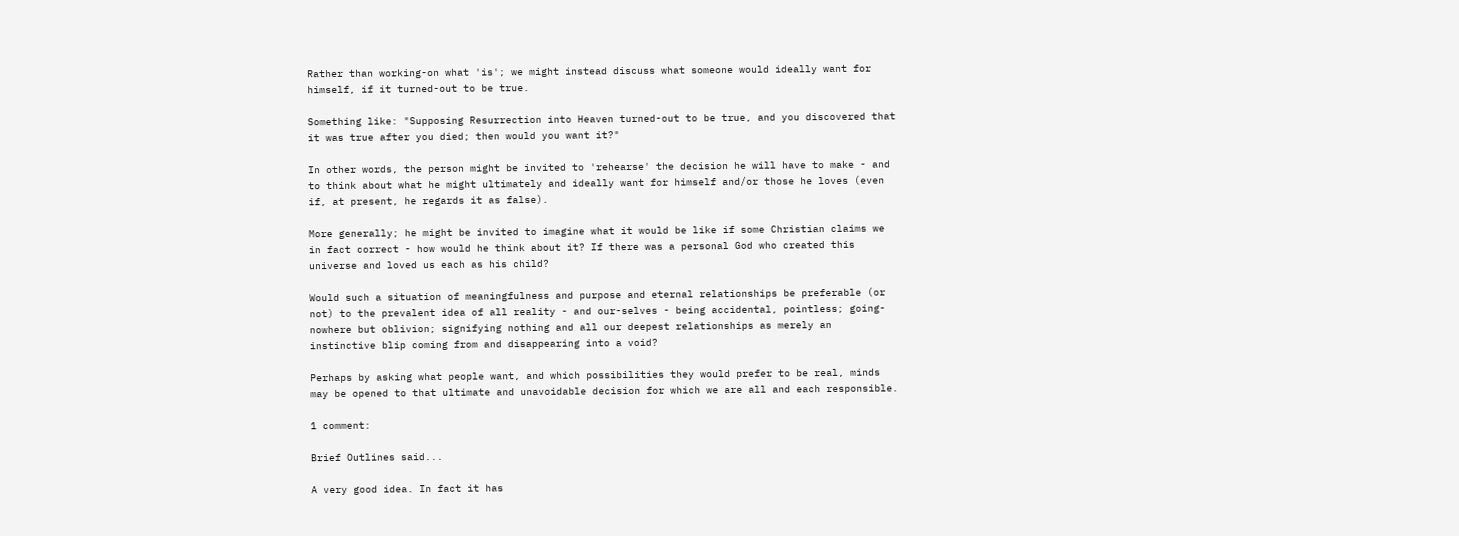Rather than working-on what 'is'; we might instead discuss what someone would ideally want for himself, if it turned-out to be true.

Something like: "Supposing Resurrection into Heaven turned-out to be true, and you discovered that it was true after you died; then would you want it?"

In other words, the person might be invited to 'rehearse' the decision he will have to make - and to think about what he might ultimately and ideally want for himself and/or those he loves (even if, at present, he regards it as false).

More generally; he might be invited to imagine what it would be like if some Christian claims we in fact correct - how would he think about it? If there was a personal God who created this universe and loved us each as his child?

Would such a situation of meaningfulness and purpose and eternal relationships be preferable (or not) to the prevalent idea of all reality - and our-selves - being accidental, pointless; going-nowhere but oblivion; signifying nothing and all our deepest relationships as merely an instinctive blip coming from and disappearing into a void?

Perhaps by asking what people want, and which possibilities they would prefer to be real, minds may be opened to that ultimate and unavoidable decision for which we are all and each responsible.

1 comment:

Brief Outlines said...

A very good idea. In fact it has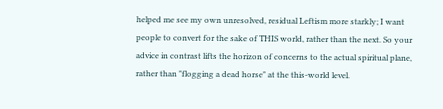helped me see my own unresolved, residual Leftism more starkly; I want people to convert for the sake of THIS world, rather than the next. So your advice in contrast lifts the horizon of concerns to the actual spiritual plane, rather than "flogging a dead horse" at the this-world level.